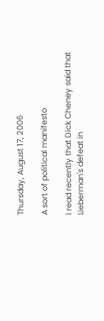Thursday, August 17, 2006

A sort of political manifesto

I read recently that Dick Cheney said that Lieberman's defeat in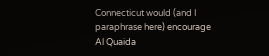Connecticut would (and I paraphrase here) encourage Al Quaida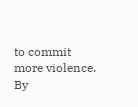to commit more violence. By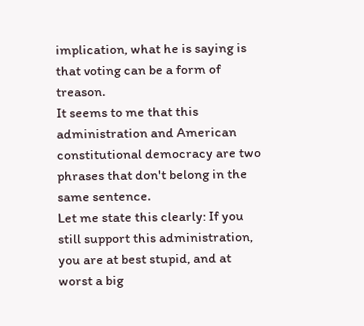implication, what he is saying is that voting can be a form of treason.
It seems to me that this administration and American constitutional democracy are two phrases that don't belong in the same sentence.
Let me state this clearly: If you still support this administration, you are at best stupid, and at worst a big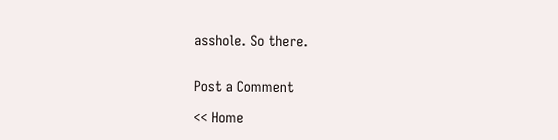asshole. So there.


Post a Comment

<< Home